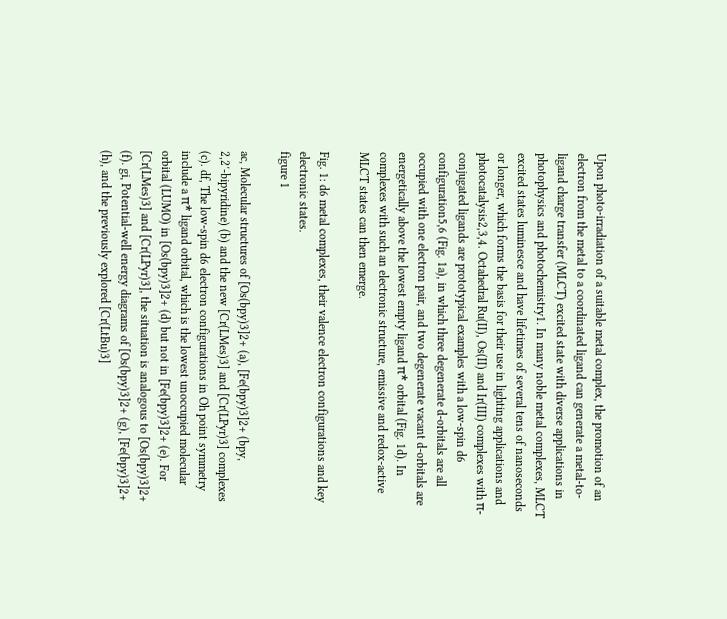Upon photo-irradiation of a suitable metal complex, the promotion of an electron from the metal to a coordinated ligand can generate a metal-to-ligand charge transfer (MLCT) excited state with diverse applications in photophysics and photochemistry1. In many noble metal complexes, MLCT excited states luminesce and have lifetimes of several tens of nanoseconds or longer, which forms the basis for their use in lighting applications and photocatalysis2,3,4. Octahedral Ru(II), Os(II) and Ir(III) complexes with π-conjugated ligands are prototypical examples with a low-spin d6 configuration5,6 (Fig. 1a), in which three degenerate d-orbitals are all occupied with one electron pair, and two degenerate vacant d-orbitals are energetically above the lowest empty ligand π* orbital (Fig. 1d). In complexes with such an electronic structure, emissive and redox-active MLCT states can then emerge.

Fig. 1: d6 metal complexes, their valence electron configurations and key electronic states.
figure 1

ac, Molecular structures of [Os(bpy)3]2+ (a), [Fe(bpy)3]2+ (bpy, 2,2′-bipyridine) (b) and the new [Cr(LMes)3] and [Cr(LPyr)3] complexes (c). df, The low-spin d6 electron configurations in Oh point symmetry include a π* ligand orbital, which is the lowest unoccupied molecular orbital (LUMO) in [Os(bpy)3]2+ (d) but not in [Fe(bpy)3]2+ (e). For [Cr(LMes)3] and [Cr(LPyr)3], the situation is analogous to [Os(bpy)3]2+ (f). gi, Potential-well energy diagrams of [Os(bpy)3]2+ (g), [Fe(bpy)3]2+ (h), and the previously explored [Cr(LtBu)3]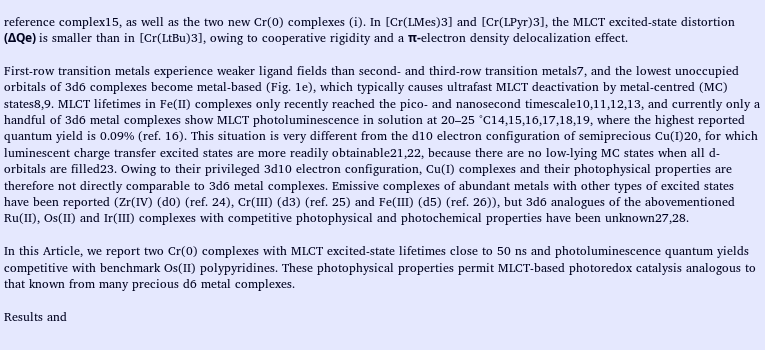reference complex15, as well as the two new Cr(0) complexes (i). In [Cr(LMes)3] and [Cr(LPyr)3], the MLCT excited-state distortion (ΔQe) is smaller than in [Cr(LtBu)3], owing to cooperative rigidity and a π-electron density delocalization effect.

First-row transition metals experience weaker ligand fields than second- and third-row transition metals7, and the lowest unoccupied orbitals of 3d6 complexes become metal-based (Fig. 1e), which typically causes ultrafast MLCT deactivation by metal-centred (MC) states8,9. MLCT lifetimes in Fe(II) complexes only recently reached the pico- and nanosecond timescale10,11,12,13, and currently only a handful of 3d6 metal complexes show MLCT photoluminescence in solution at 20–25 °C14,15,16,17,18,19, where the highest reported quantum yield is 0.09% (ref. 16). This situation is very different from the d10 electron configuration of semiprecious Cu(I)20, for which luminescent charge transfer excited states are more readily obtainable21,22, because there are no low-lying MC states when all d-orbitals are filled23. Owing to their privileged 3d10 electron configuration, Cu(I) complexes and their photophysical properties are therefore not directly comparable to 3d6 metal complexes. Emissive complexes of abundant metals with other types of excited states have been reported (Zr(IV) (d0) (ref. 24), Cr(III) (d3) (ref. 25) and Fe(III) (d5) (ref. 26)), but 3d6 analogues of the abovementioned Ru(II), Os(II) and Ir(III) complexes with competitive photophysical and photochemical properties have been unknown27,28.

In this Article, we report two Cr(0) complexes with MLCT excited-state lifetimes close to 50 ns and photoluminescence quantum yields competitive with benchmark Os(II) polypyridines. These photophysical properties permit MLCT-based photoredox catalysis analogous to that known from many precious d6 metal complexes.

Results and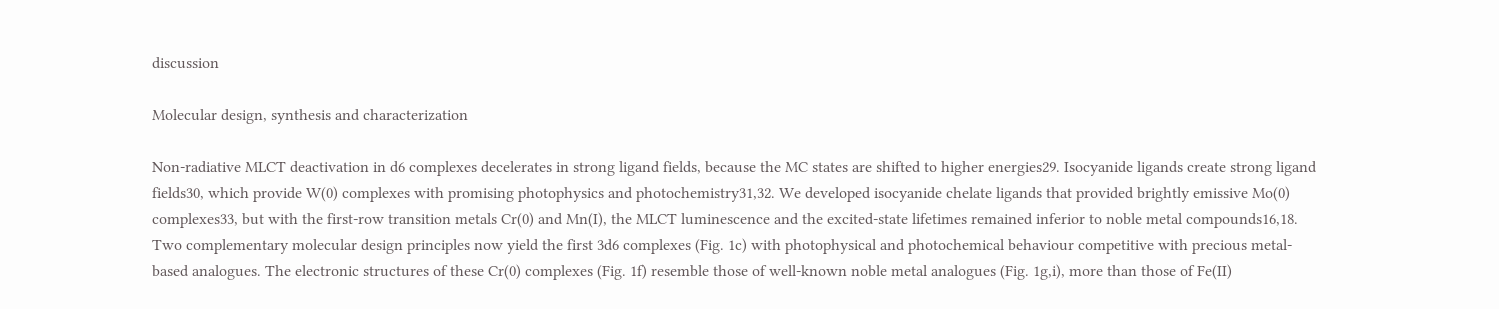discussion

Molecular design, synthesis and characterization

Non-radiative MLCT deactivation in d6 complexes decelerates in strong ligand fields, because the MC states are shifted to higher energies29. Isocyanide ligands create strong ligand fields30, which provide W(0) complexes with promising photophysics and photochemistry31,32. We developed isocyanide chelate ligands that provided brightly emissive Mo(0) complexes33, but with the first-row transition metals Cr(0) and Mn(I), the MLCT luminescence and the excited-state lifetimes remained inferior to noble metal compounds16,18. Two complementary molecular design principles now yield the first 3d6 complexes (Fig. 1c) with photophysical and photochemical behaviour competitive with precious metal-based analogues. The electronic structures of these Cr(0) complexes (Fig. 1f) resemble those of well-known noble metal analogues (Fig. 1g,i), more than those of Fe(II)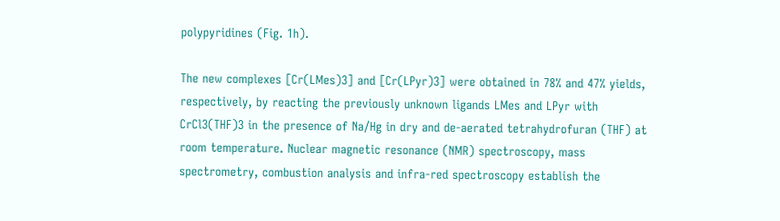polypyridines (Fig. 1h).

The new complexes [Cr(LMes)3] and [Cr(LPyr)3] were obtained in 78% and 47% yields, respectively, by reacting the previously unknown ligands LMes and LPyr with CrCl3(THF)3 in the presence of Na/Hg in dry and de-aerated tetrahydrofuran (THF) at room temperature. Nuclear magnetic resonance (NMR) spectroscopy, mass spectrometry, combustion analysis and infra-red spectroscopy establish the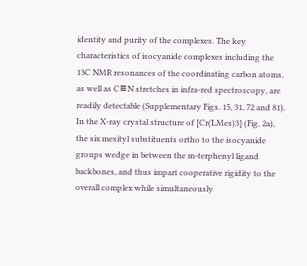identity and purity of the complexes. The key characteristics of isocyanide complexes including the 13C NMR resonances of the coordinating carbon atoms, as well as C≡N stretches in infra-red spectroscopy, are readily detectable (Supplementary Figs. 15, 31, 72 and 81). In the X-ray crystal structure of [Cr(LMes)3] (Fig. 2a), the six mesityl substituents ortho to the isocyanide groups wedge in between the m-terphenyl ligand backbones, and thus impart cooperative rigidity to the overall complex while simultaneously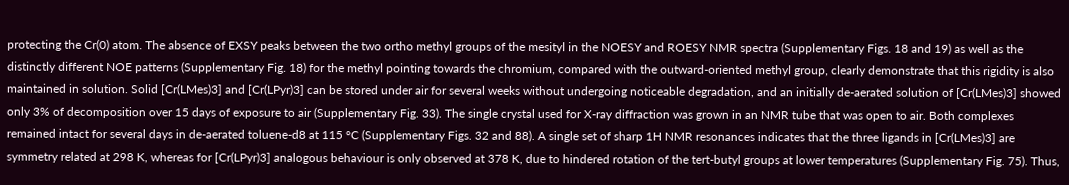protecting the Cr(0) atom. The absence of EXSY peaks between the two ortho methyl groups of the mesityl in the NOESY and ROESY NMR spectra (Supplementary Figs. 18 and 19) as well as the distinctly different NOE patterns (Supplementary Fig. 18) for the methyl pointing towards the chromium, compared with the outward-oriented methyl group, clearly demonstrate that this rigidity is also maintained in solution. Solid [Cr(LMes)3] and [Cr(LPyr)3] can be stored under air for several weeks without undergoing noticeable degradation, and an initially de-aerated solution of [Cr(LMes)3] showed only 3% of decomposition over 15 days of exposure to air (Supplementary Fig. 33). The single crystal used for X-ray diffraction was grown in an NMR tube that was open to air. Both complexes remained intact for several days in de-aerated toluene-d8 at 115 °C (Supplementary Figs. 32 and 88). A single set of sharp 1H NMR resonances indicates that the three ligands in [Cr(LMes)3] are symmetry related at 298 K, whereas for [Cr(LPyr)3] analogous behaviour is only observed at 378 K, due to hindered rotation of the tert-butyl groups at lower temperatures (Supplementary Fig. 75). Thus,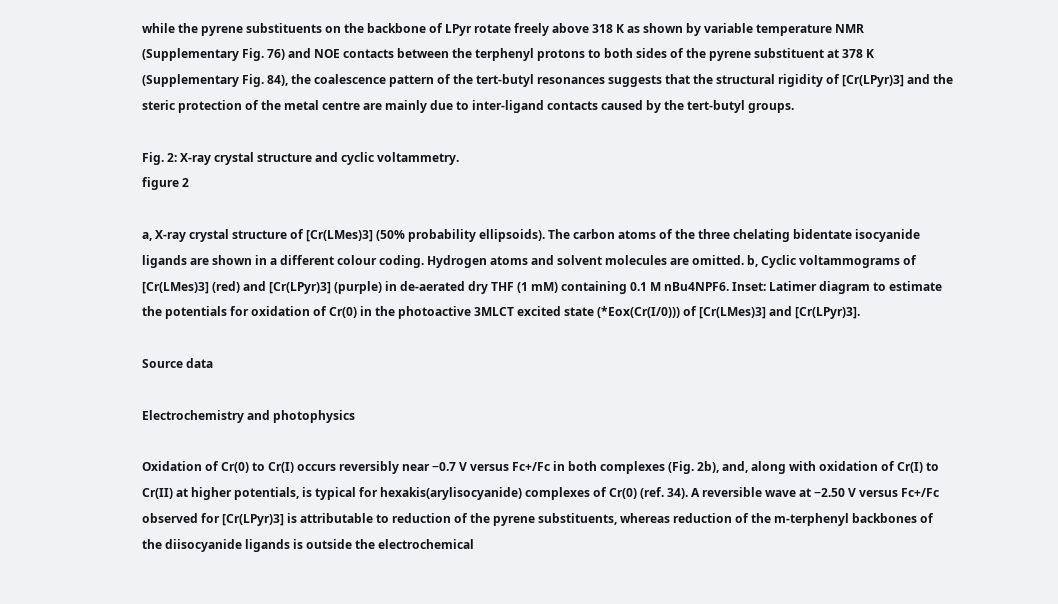while the pyrene substituents on the backbone of LPyr rotate freely above 318 K as shown by variable temperature NMR (Supplementary Fig. 76) and NOE contacts between the terphenyl protons to both sides of the pyrene substituent at 378 K (Supplementary Fig. 84), the coalescence pattern of the tert-butyl resonances suggests that the structural rigidity of [Cr(LPyr)3] and the steric protection of the metal centre are mainly due to inter-ligand contacts caused by the tert-butyl groups.

Fig. 2: X-ray crystal structure and cyclic voltammetry.
figure 2

a, X-ray crystal structure of [Cr(LMes)3] (50% probability ellipsoids). The carbon atoms of the three chelating bidentate isocyanide ligands are shown in a different colour coding. Hydrogen atoms and solvent molecules are omitted. b, Cyclic voltammograms of [Cr(LMes)3] (red) and [Cr(LPyr)3] (purple) in de-aerated dry THF (1 mM) containing 0.1 M nBu4NPF6. Inset: Latimer diagram to estimate the potentials for oxidation of Cr(0) in the photoactive 3MLCT excited state (*Eox(Cr(I/0))) of [Cr(LMes)3] and [Cr(LPyr)3].

Source data

Electrochemistry and photophysics

Oxidation of Cr(0) to Cr(I) occurs reversibly near −0.7 V versus Fc+/Fc in both complexes (Fig. 2b), and, along with oxidation of Cr(I) to Cr(II) at higher potentials, is typical for hexakis(arylisocyanide) complexes of Cr(0) (ref. 34). A reversible wave at −2.50 V versus Fc+/Fc observed for [Cr(LPyr)3] is attributable to reduction of the pyrene substituents, whereas reduction of the m-terphenyl backbones of the diisocyanide ligands is outside the electrochemical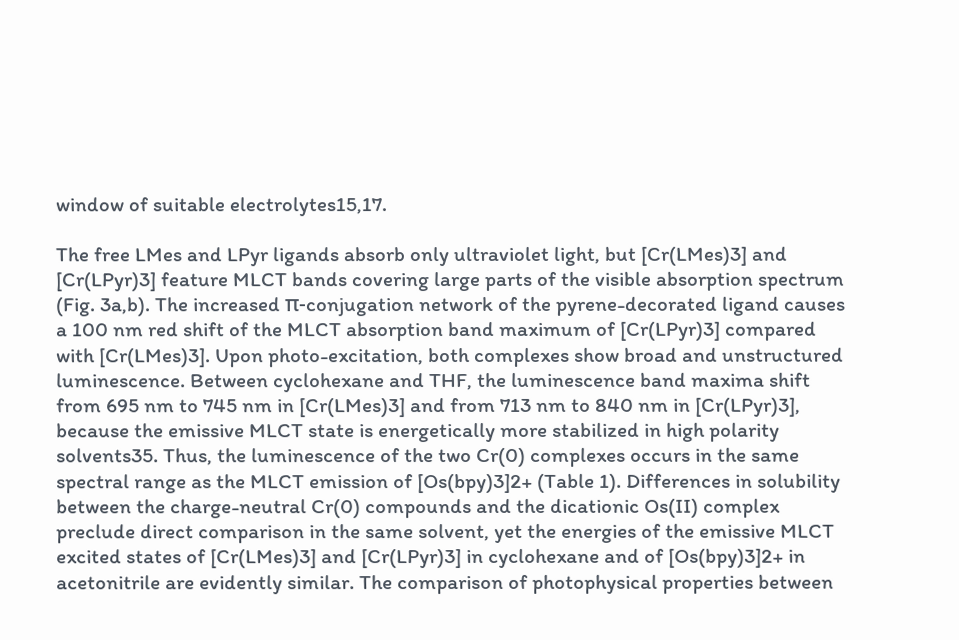window of suitable electrolytes15,17.

The free LMes and LPyr ligands absorb only ultraviolet light, but [Cr(LMes)3] and [Cr(LPyr)3] feature MLCT bands covering large parts of the visible absorption spectrum (Fig. 3a,b). The increased π-conjugation network of the pyrene-decorated ligand causes a 100 nm red shift of the MLCT absorption band maximum of [Cr(LPyr)3] compared with [Cr(LMes)3]. Upon photo-excitation, both complexes show broad and unstructured luminescence. Between cyclohexane and THF, the luminescence band maxima shift from 695 nm to 745 nm in [Cr(LMes)3] and from 713 nm to 840 nm in [Cr(LPyr)3], because the emissive MLCT state is energetically more stabilized in high polarity solvents35. Thus, the luminescence of the two Cr(0) complexes occurs in the same spectral range as the MLCT emission of [Os(bpy)3]2+ (Table 1). Differences in solubility between the charge-neutral Cr(0) compounds and the dicationic Os(II) complex preclude direct comparison in the same solvent, yet the energies of the emissive MLCT excited states of [Cr(LMes)3] and [Cr(LPyr)3] in cyclohexane and of [Os(bpy)3]2+ in acetonitrile are evidently similar. The comparison of photophysical properties between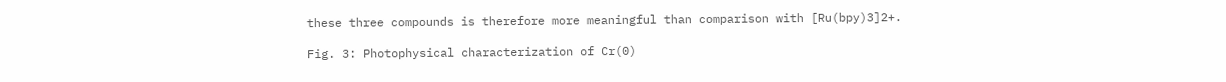these three compounds is therefore more meaningful than comparison with [Ru(bpy)3]2+.

Fig. 3: Photophysical characterization of Cr(0)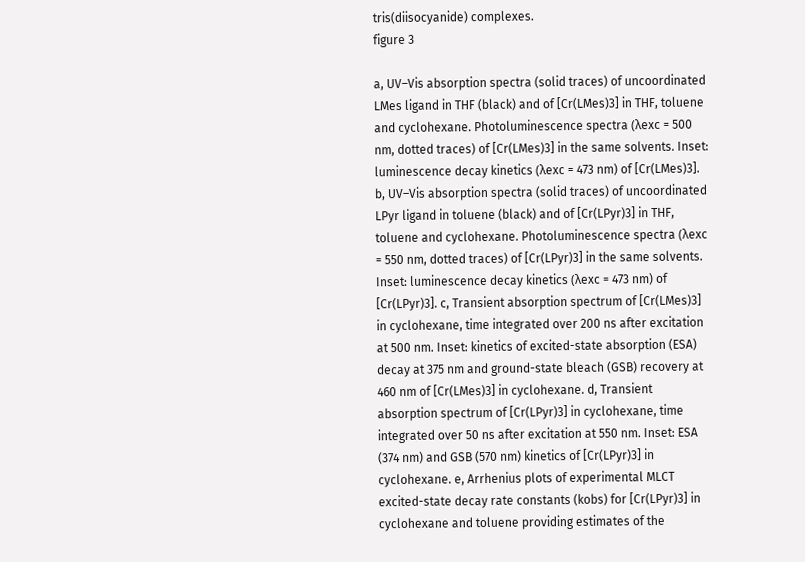tris(diisocyanide) complexes.
figure 3

a, UV–Vis absorption spectra (solid traces) of uncoordinated LMes ligand in THF (black) and of [Cr(LMes)3] in THF, toluene and cyclohexane. Photoluminescence spectra (λexc = 500 nm, dotted traces) of [Cr(LMes)3] in the same solvents. Inset: luminescence decay kinetics (λexc = 473 nm) of [Cr(LMes)3]. b, UV–Vis absorption spectra (solid traces) of uncoordinated LPyr ligand in toluene (black) and of [Cr(LPyr)3] in THF, toluene and cyclohexane. Photoluminescence spectra (λexc = 550 nm, dotted traces) of [Cr(LPyr)3] in the same solvents. Inset: luminescence decay kinetics (λexc = 473 nm) of [Cr(LPyr)3]. c, Transient absorption spectrum of [Cr(LMes)3] in cyclohexane, time integrated over 200 ns after excitation at 500 nm. Inset: kinetics of excited-state absorption (ESA) decay at 375 nm and ground-state bleach (GSB) recovery at 460 nm of [Cr(LMes)3] in cyclohexane. d, Transient absorption spectrum of [Cr(LPyr)3] in cyclohexane, time integrated over 50 ns after excitation at 550 nm. Inset: ESA (374 nm) and GSB (570 nm) kinetics of [Cr(LPyr)3] in cyclohexane. e, Arrhenius plots of experimental MLCT excited-state decay rate constants (kobs) for [Cr(LPyr)3] in cyclohexane and toluene providing estimates of the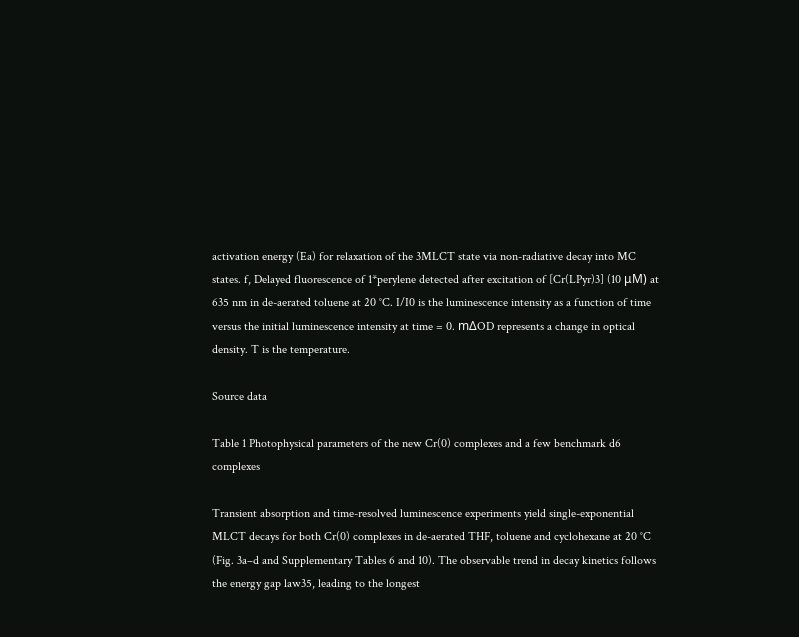activation energy (Ea) for relaxation of the 3MLCT state via non-radiative decay into MC states. f, Delayed fluorescence of 1*perylene detected after excitation of [Cr(LPyr)3] (10 μM) at 635 nm in de-aerated toluene at 20 °C. I/I0 is the luminescence intensity as a function of time versus the initial luminescence intensity at time = 0. mΔOD represents a change in optical density. T is the temperature.

Source data

Table 1 Photophysical parameters of the new Cr(0) complexes and a few benchmark d6 complexes

Transient absorption and time-resolved luminescence experiments yield single-exponential MLCT decays for both Cr(0) complexes in de-aerated THF, toluene and cyclohexane at 20 °C (Fig. 3a–d and Supplementary Tables 6 and 10). The observable trend in decay kinetics follows the energy gap law35, leading to the longest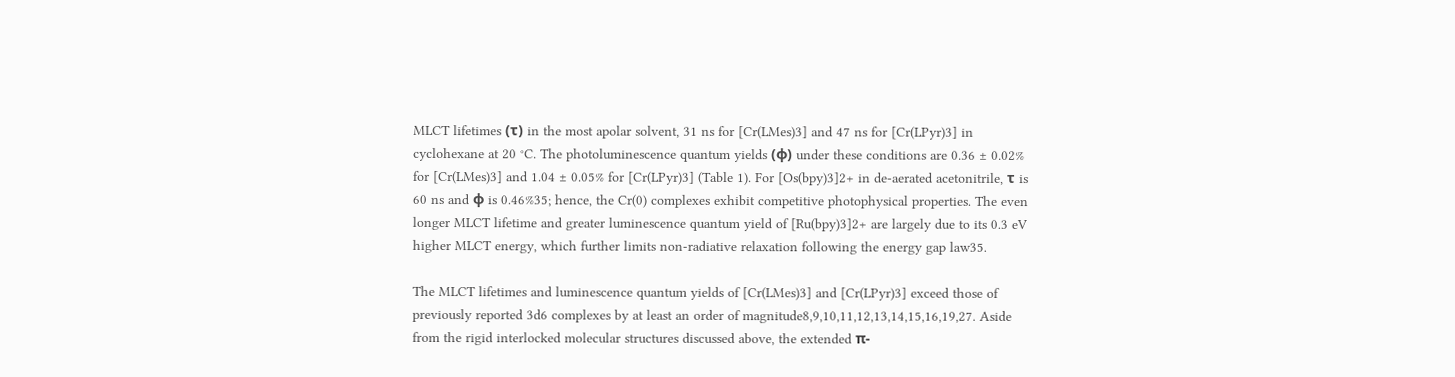MLCT lifetimes (τ) in the most apolar solvent, 31 ns for [Cr(LMes)3] and 47 ns for [Cr(LPyr)3] in cyclohexane at 20 °C. The photoluminescence quantum yields (ϕ) under these conditions are 0.36 ± 0.02% for [Cr(LMes)3] and 1.04 ± 0.05% for [Cr(LPyr)3] (Table 1). For [Os(bpy)3]2+ in de-aerated acetonitrile, τ is 60 ns and ϕ is 0.46%35; hence, the Cr(0) complexes exhibit competitive photophysical properties. The even longer MLCT lifetime and greater luminescence quantum yield of [Ru(bpy)3]2+ are largely due to its 0.3 eV higher MLCT energy, which further limits non-radiative relaxation following the energy gap law35.

The MLCT lifetimes and luminescence quantum yields of [Cr(LMes)3] and [Cr(LPyr)3] exceed those of previously reported 3d6 complexes by at least an order of magnitude8,9,10,11,12,13,14,15,16,19,27. Aside from the rigid interlocked molecular structures discussed above, the extended π-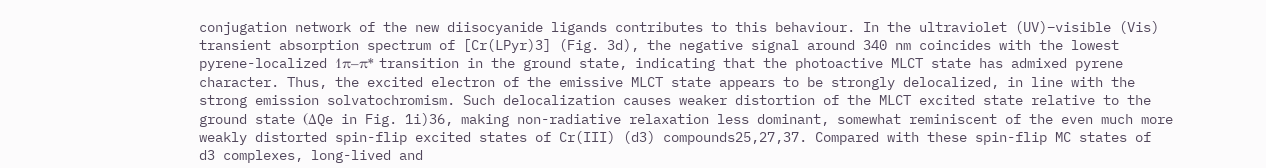conjugation network of the new diisocyanide ligands contributes to this behaviour. In the ultraviolet (UV)–visible (Vis) transient absorption spectrum of [Cr(LPyr)3] (Fig. 3d), the negative signal around 340 nm coincides with the lowest pyrene-localized 1π–π* transition in the ground state, indicating that the photoactive MLCT state has admixed pyrene character. Thus, the excited electron of the emissive MLCT state appears to be strongly delocalized, in line with the strong emission solvatochromism. Such delocalization causes weaker distortion of the MLCT excited state relative to the ground state (ΔQe in Fig. 1i)36, making non-radiative relaxation less dominant, somewhat reminiscent of the even much more weakly distorted spin-flip excited states of Cr(III) (d3) compounds25,27,37. Compared with these spin-flip MC states of d3 complexes, long-lived and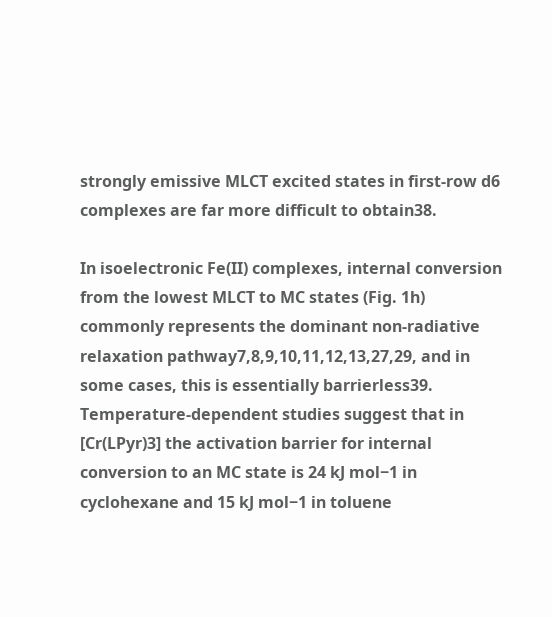strongly emissive MLCT excited states in first-row d6 complexes are far more difficult to obtain38.

In isoelectronic Fe(II) complexes, internal conversion from the lowest MLCT to MC states (Fig. 1h) commonly represents the dominant non-radiative relaxation pathway7,8,9,10,11,12,13,27,29, and in some cases, this is essentially barrierless39. Temperature-dependent studies suggest that in [Cr(LPyr)3] the activation barrier for internal conversion to an MC state is 24 kJ mol−1 in cyclohexane and 15 kJ mol−1 in toluene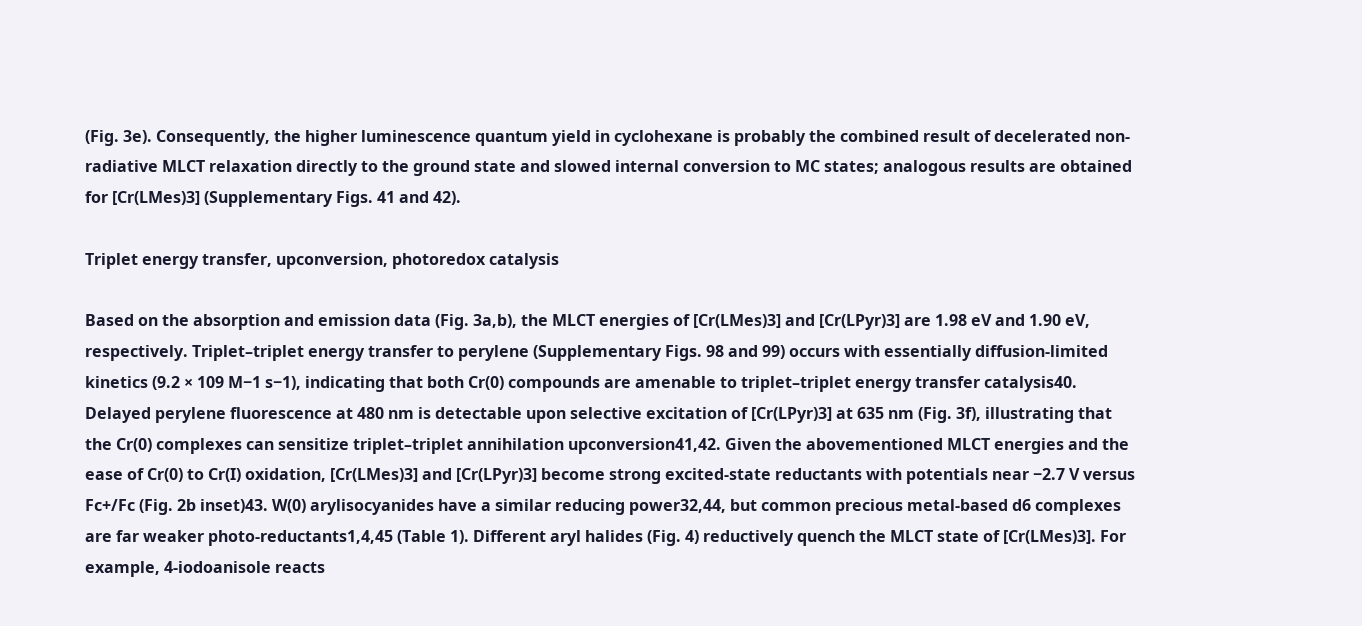(Fig. 3e). Consequently, the higher luminescence quantum yield in cyclohexane is probably the combined result of decelerated non-radiative MLCT relaxation directly to the ground state and slowed internal conversion to MC states; analogous results are obtained for [Cr(LMes)3] (Supplementary Figs. 41 and 42).

Triplet energy transfer, upconversion, photoredox catalysis

Based on the absorption and emission data (Fig. 3a,b), the MLCT energies of [Cr(LMes)3] and [Cr(LPyr)3] are 1.98 eV and 1.90 eV, respectively. Triplet–triplet energy transfer to perylene (Supplementary Figs. 98 and 99) occurs with essentially diffusion-limited kinetics (9.2 × 109 M−1 s−1), indicating that both Cr(0) compounds are amenable to triplet–triplet energy transfer catalysis40. Delayed perylene fluorescence at 480 nm is detectable upon selective excitation of [Cr(LPyr)3] at 635 nm (Fig. 3f), illustrating that the Cr(0) complexes can sensitize triplet–triplet annihilation upconversion41,42. Given the abovementioned MLCT energies and the ease of Cr(0) to Cr(I) oxidation, [Cr(LMes)3] and [Cr(LPyr)3] become strong excited-state reductants with potentials near −2.7 V versus Fc+/Fc (Fig. 2b inset)43. W(0) arylisocyanides have a similar reducing power32,44, but common precious metal-based d6 complexes are far weaker photo-reductants1,4,45 (Table 1). Different aryl halides (Fig. 4) reductively quench the MLCT state of [Cr(LMes)3]. For example, 4-iodoanisole reacts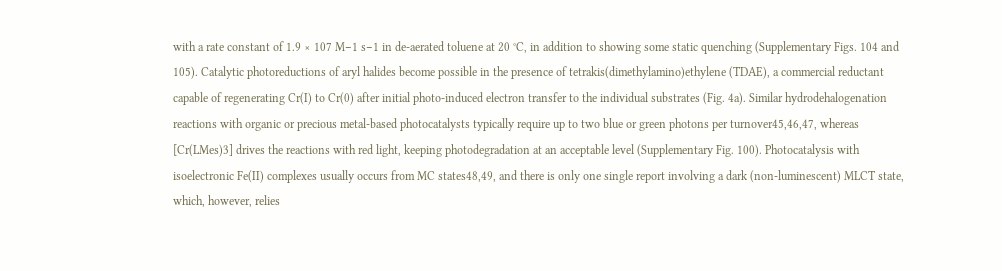with a rate constant of 1.9 × 107 M−1 s−1 in de-aerated toluene at 20 °C, in addition to showing some static quenching (Supplementary Figs. 104 and 105). Catalytic photoreductions of aryl halides become possible in the presence of tetrakis(dimethylamino)ethylene (TDAE), a commercial reductant capable of regenerating Cr(I) to Cr(0) after initial photo-induced electron transfer to the individual substrates (Fig. 4a). Similar hydrodehalogenation reactions with organic or precious metal-based photocatalysts typically require up to two blue or green photons per turnover45,46,47, whereas [Cr(LMes)3] drives the reactions with red light, keeping photodegradation at an acceptable level (Supplementary Fig. 100). Photocatalysis with isoelectronic Fe(II) complexes usually occurs from MC states48,49, and there is only one single report involving a dark (non-luminescent) MLCT state, which, however, relies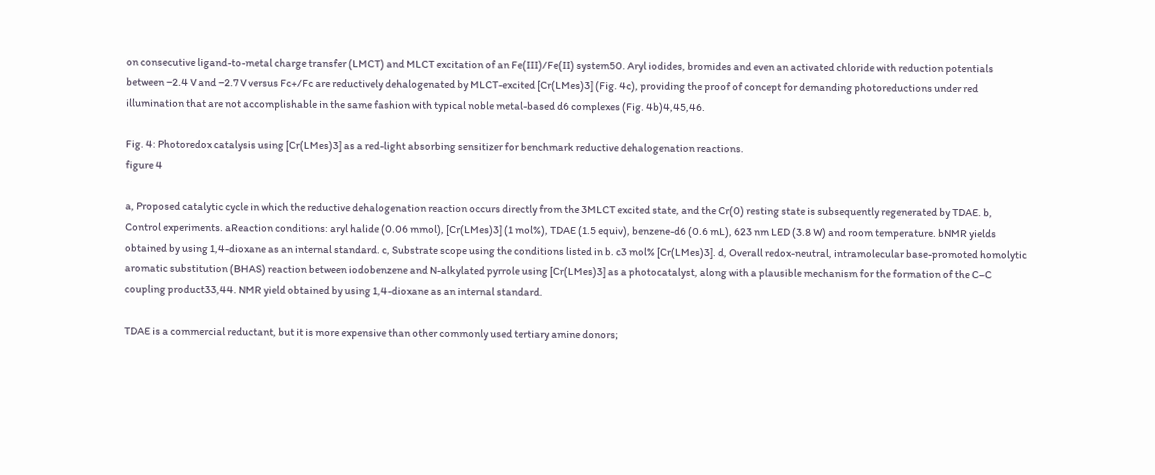on consecutive ligand-to-metal charge transfer (LMCT) and MLCT excitation of an Fe(III)/Fe(II) system50. Aryl iodides, bromides and even an activated chloride with reduction potentials between −2.4 V and −2.7 V versus Fc+/Fc are reductively dehalogenated by MLCT-excited [Cr(LMes)3] (Fig. 4c), providing the proof of concept for demanding photoreductions under red illumination that are not accomplishable in the same fashion with typical noble metal-based d6 complexes (Fig. 4b)4,45,46.

Fig. 4: Photoredox catalysis using [Cr(LMes)3] as a red-light absorbing sensitizer for benchmark reductive dehalogenation reactions.
figure 4

a, Proposed catalytic cycle in which the reductive dehalogenation reaction occurs directly from the 3MLCT excited state, and the Cr(0) resting state is subsequently regenerated by TDAE. b, Control experiments. aReaction conditions: aryl halide (0.06 mmol), [Cr(LMes)3] (1 mol%), TDAE (1.5 equiv), benzene-d6 (0.6 mL), 623 nm LED (3.8 W) and room temperature. bNMR yields obtained by using 1,4-dioxane as an internal standard. c, Substrate scope using the conditions listed in b. c3 mol% [Cr(LMes)3]. d, Overall redox-neutral, intramolecular base-promoted homolytic aromatic substitution (BHAS) reaction between iodobenzene and N-alkylated pyrrole using [Cr(LMes)3] as a photocatalyst, along with a plausible mechanism for the formation of the C–C coupling product33,44. NMR yield obtained by using 1,4-dioxane as an internal standard.

TDAE is a commercial reductant, but it is more expensive than other commonly used tertiary amine donors;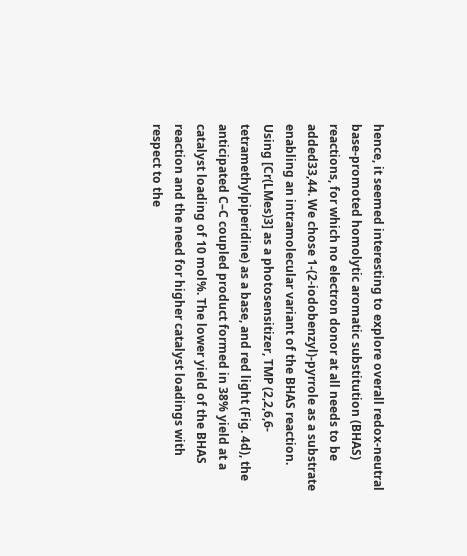hence, it seemed interesting to explore overall redox-neutral base-promoted homolytic aromatic substitution (BHAS) reactions, for which no electron donor at all needs to be added33,44. We chose 1-(2-iodobenzyl)-pyrrole as a substrate enabling an intramolecular variant of the BHAS reaction. Using [Cr(LMes)3] as a photosensitizer, TMP (2,2,6,6-tetramethylpiperidine) as a base, and red light (Fig. 4d), the anticipated C–C coupled product formed in 38% yield at a catalyst loading of 10 mol%. The lower yield of the BHAS reaction and the need for higher catalyst loadings with respect to the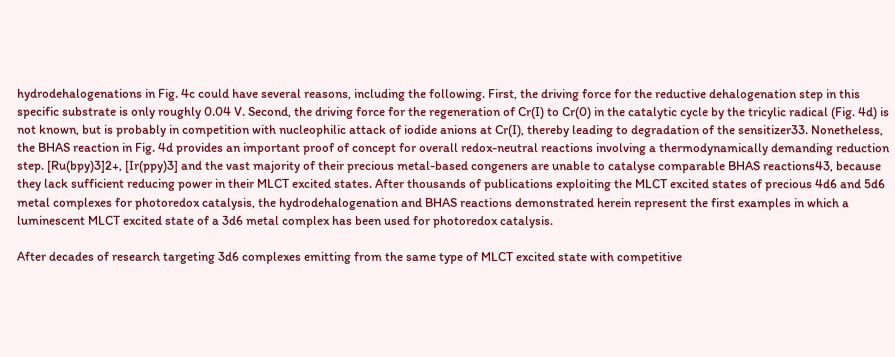hydrodehalogenations in Fig. 4c could have several reasons, including the following. First, the driving force for the reductive dehalogenation step in this specific substrate is only roughly 0.04 V. Second, the driving force for the regeneration of Cr(I) to Cr(0) in the catalytic cycle by the tricylic radical (Fig. 4d) is not known, but is probably in competition with nucleophilic attack of iodide anions at Cr(I), thereby leading to degradation of the sensitizer33. Nonetheless, the BHAS reaction in Fig. 4d provides an important proof of concept for overall redox-neutral reactions involving a thermodynamically demanding reduction step. [Ru(bpy)3]2+, [Ir(ppy)3] and the vast majority of their precious metal-based congeners are unable to catalyse comparable BHAS reactions43, because they lack sufficient reducing power in their MLCT excited states. After thousands of publications exploiting the MLCT excited states of precious 4d6 and 5d6 metal complexes for photoredox catalysis, the hydrodehalogenation and BHAS reactions demonstrated herein represent the first examples in which a luminescent MLCT excited state of a 3d6 metal complex has been used for photoredox catalysis.

After decades of research targeting 3d6 complexes emitting from the same type of MLCT excited state with competitive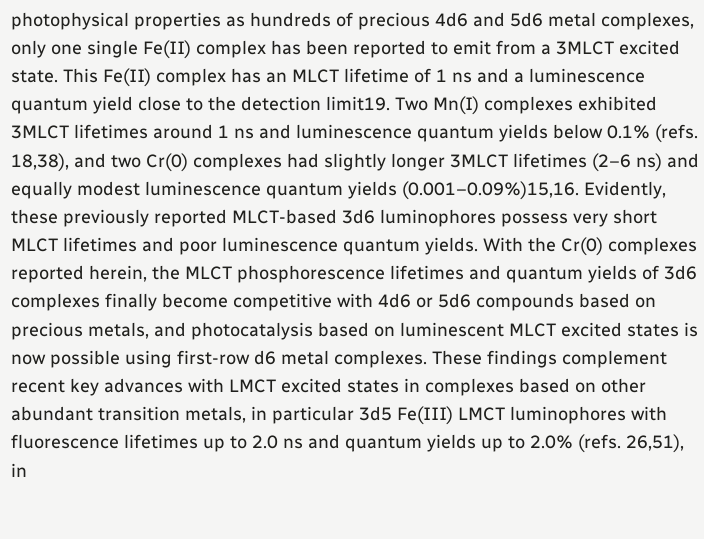photophysical properties as hundreds of precious 4d6 and 5d6 metal complexes, only one single Fe(II) complex has been reported to emit from a 3MLCT excited state. This Fe(II) complex has an MLCT lifetime of 1 ns and a luminescence quantum yield close to the detection limit19. Two Mn(I) complexes exhibited 3MLCT lifetimes around 1 ns and luminescence quantum yields below 0.1% (refs. 18,38), and two Cr(0) complexes had slightly longer 3MLCT lifetimes (2–6 ns) and equally modest luminescence quantum yields (0.001–0.09%)15,16. Evidently, these previously reported MLCT-based 3d6 luminophores possess very short MLCT lifetimes and poor luminescence quantum yields. With the Cr(0) complexes reported herein, the MLCT phosphorescence lifetimes and quantum yields of 3d6 complexes finally become competitive with 4d6 or 5d6 compounds based on precious metals, and photocatalysis based on luminescent MLCT excited states is now possible using first-row d6 metal complexes. These findings complement recent key advances with LMCT excited states in complexes based on other abundant transition metals, in particular 3d5 Fe(III) LMCT luminophores with fluorescence lifetimes up to 2.0 ns and quantum yields up to 2.0% (refs. 26,51), in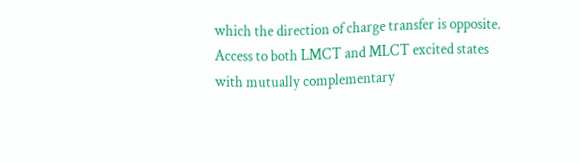which the direction of charge transfer is opposite. Access to both LMCT and MLCT excited states with mutually complementary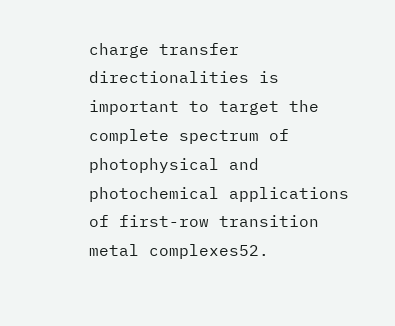charge transfer directionalities is important to target the complete spectrum of photophysical and photochemical applications of first-row transition metal complexes52.